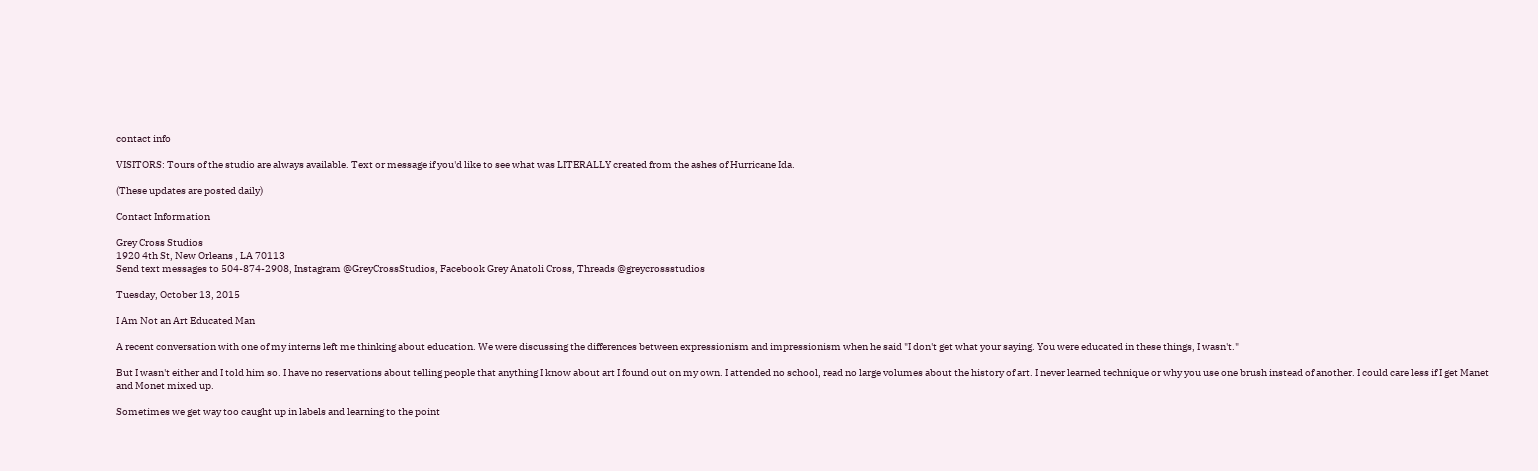contact info

VISITORS: Tours of the studio are always available. Text or message if you'd like to see what was LITERALLY created from the ashes of Hurricane Ida.

(These updates are posted daily)

Contact Information

Grey Cross Studios
1920 4th St, New Orleans , LA 70113
Send text messages to 504-874-2908, Instagram @GreyCrossStudios, Facebook Grey Anatoli Cross, Threads @greycrossstudios

Tuesday, October 13, 2015

I Am Not an Art Educated Man

A recent conversation with one of my interns left me thinking about education. We were discussing the differences between expressionism and impressionism when he said "I don't get what your saying. You were educated in these things, I wasn't."

But I wasn't either and I told him so. I have no reservations about telling people that anything I know about art I found out on my own. I attended no school, read no large volumes about the history of art. I never learned technique or why you use one brush instead of another. I could care less if I get Manet and Monet mixed up.

Sometimes we get way too caught up in labels and learning to the point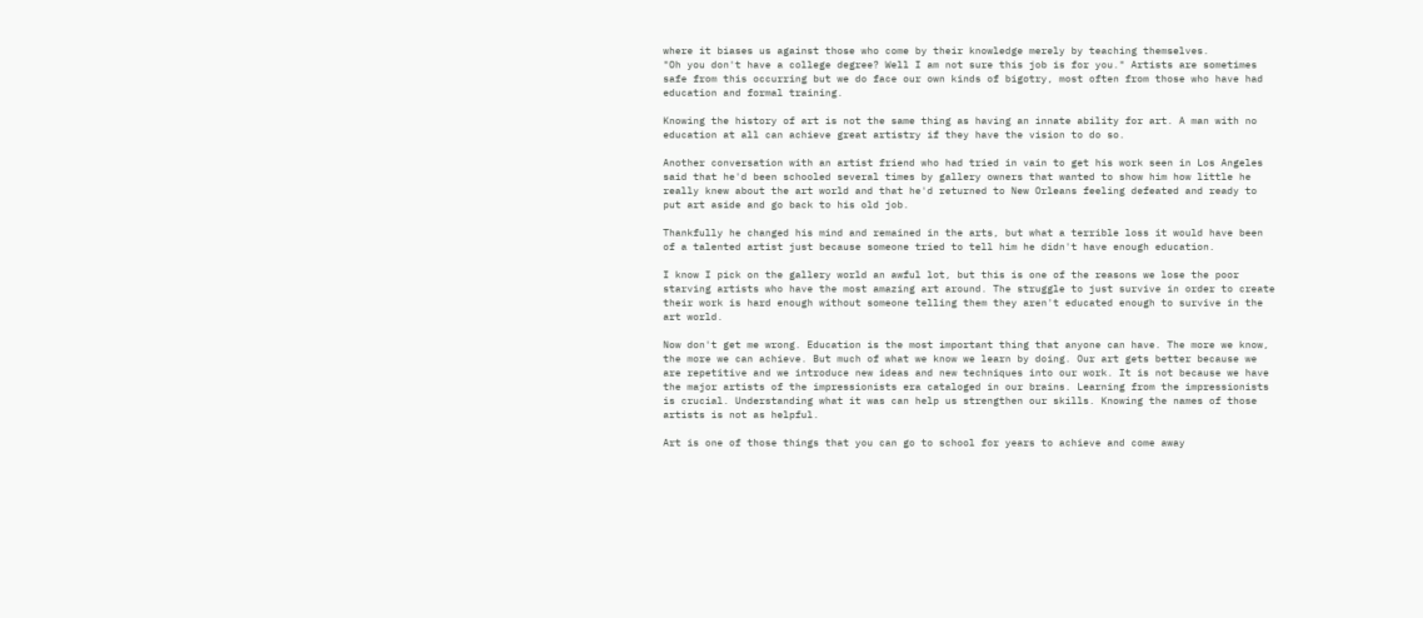where it biases us against those who come by their knowledge merely by teaching themselves.
"Oh you don't have a college degree? Well I am not sure this job is for you." Artists are sometimes safe from this occurring but we do face our own kinds of bigotry, most often from those who have had education and formal training.

Knowing the history of art is not the same thing as having an innate ability for art. A man with no education at all can achieve great artistry if they have the vision to do so.

Another conversation with an artist friend who had tried in vain to get his work seen in Los Angeles said that he'd been schooled several times by gallery owners that wanted to show him how little he really knew about the art world and that he'd returned to New Orleans feeling defeated and ready to put art aside and go back to his old job.

Thankfully he changed his mind and remained in the arts, but what a terrible loss it would have been of a talented artist just because someone tried to tell him he didn't have enough education.

I know I pick on the gallery world an awful lot, but this is one of the reasons we lose the poor starving artists who have the most amazing art around. The struggle to just survive in order to create their work is hard enough without someone telling them they aren't educated enough to survive in the art world.

Now don't get me wrong. Education is the most important thing that anyone can have. The more we know, the more we can achieve. But much of what we know we learn by doing. Our art gets better because we are repetitive and we introduce new ideas and new techniques into our work. It is not because we have the major artists of the impressionists era cataloged in our brains. Learning from the impressionists is crucial. Understanding what it was can help us strengthen our skills. Knowing the names of those artists is not as helpful.

Art is one of those things that you can go to school for years to achieve and come away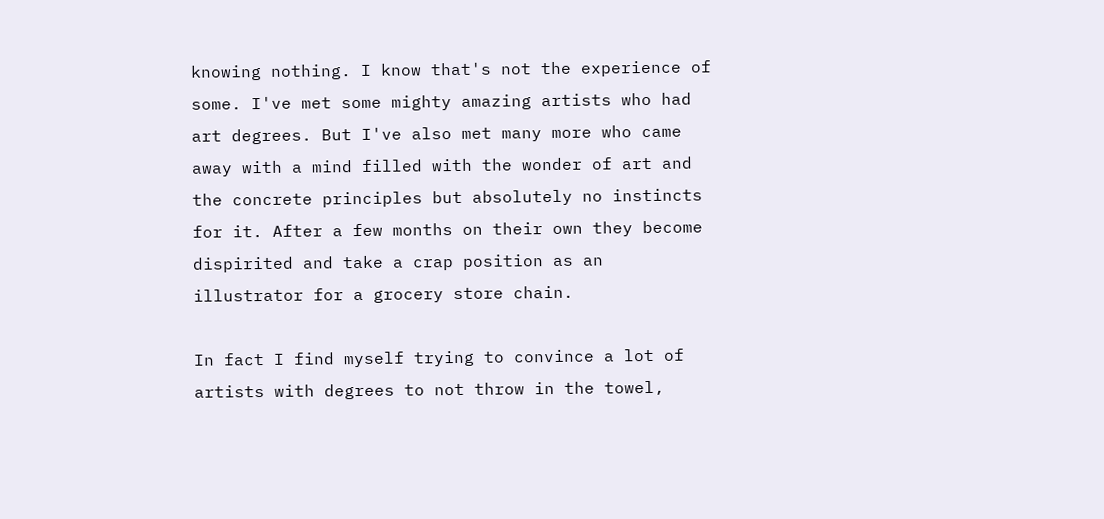knowing nothing. I know that's not the experience of some. I've met some mighty amazing artists who had art degrees. But I've also met many more who came away with a mind filled with the wonder of art and the concrete principles but absolutely no instincts for it. After a few months on their own they become dispirited and take a crap position as an illustrator for a grocery store chain.

In fact I find myself trying to convince a lot of artists with degrees to not throw in the towel,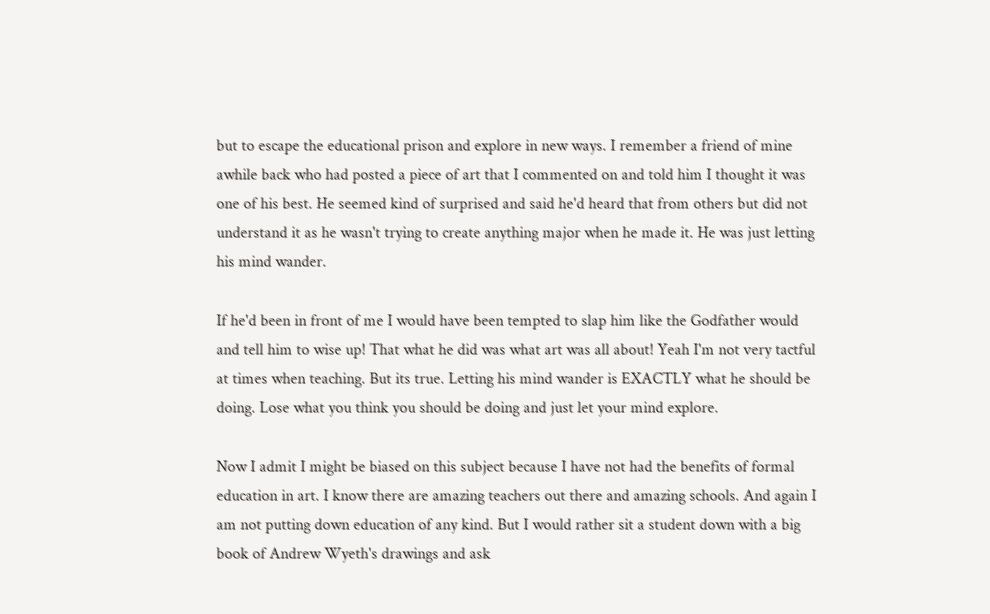but to escape the educational prison and explore in new ways. I remember a friend of mine awhile back who had posted a piece of art that I commented on and told him I thought it was one of his best. He seemed kind of surprised and said he'd heard that from others but did not understand it as he wasn't trying to create anything major when he made it. He was just letting his mind wander.

If he'd been in front of me I would have been tempted to slap him like the Godfather would and tell him to wise up! That what he did was what art was all about! Yeah I'm not very tactful at times when teaching. But its true. Letting his mind wander is EXACTLY what he should be doing. Lose what you think you should be doing and just let your mind explore.

Now I admit I might be biased on this subject because I have not had the benefits of formal education in art. I know there are amazing teachers out there and amazing schools. And again I am not putting down education of any kind. But I would rather sit a student down with a big book of Andrew Wyeth's drawings and ask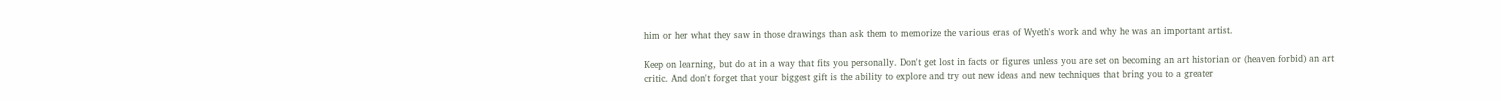him or her what they saw in those drawings than ask them to memorize the various eras of Wyeth's work and why he was an important artist.

Keep on learning, but do at in a way that fits you personally. Don't get lost in facts or figures unless you are set on becoming an art historian or (heaven forbid) an art critic. And don't forget that your biggest gift is the ability to explore and try out new ideas and new techniques that bring you to a greater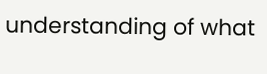understanding of what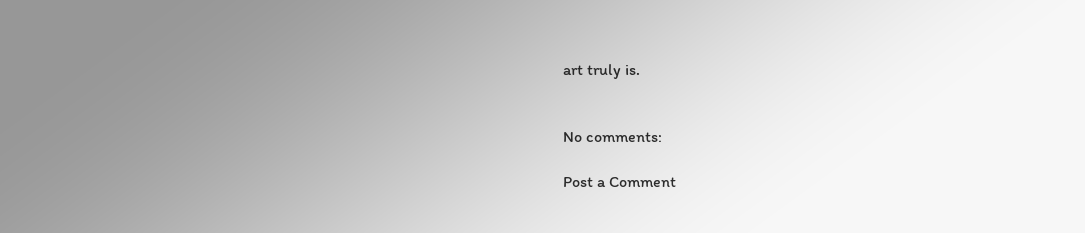art truly is.


No comments:

Post a Comment